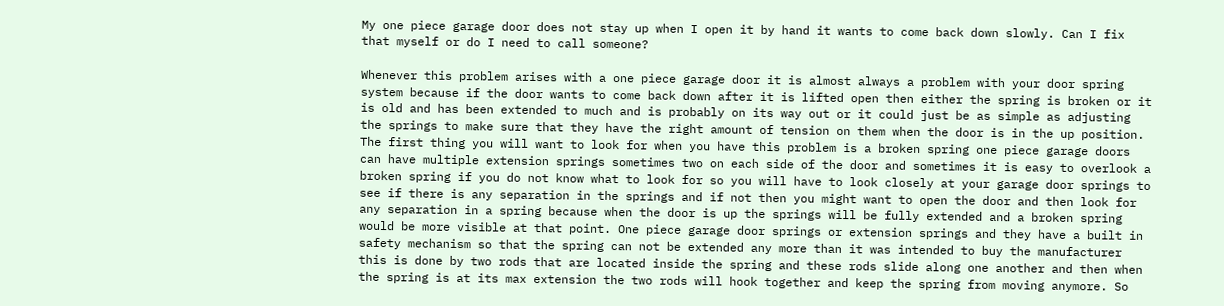My one piece garage door does not stay up when I open it by hand it wants to come back down slowly. Can I fix that myself or do I need to call someone?

Whenever this problem arises with a one piece garage door it is almost always a problem with your door spring system because if the door wants to come back down after it is lifted open then either the spring is broken or it is old and has been extended to much and is probably on its way out or it could just be as simple as adjusting the springs to make sure that they have the right amount of tension on them when the door is in the up position. The first thing you will want to look for when you have this problem is a broken spring one piece garage doors can have multiple extension springs sometimes two on each side of the door and sometimes it is easy to overlook a broken spring if you do not know what to look for so you will have to look closely at your garage door springs to see if there is any separation in the springs and if not then you might want to open the door and then look for any separation in a spring because when the door is up the springs will be fully extended and a broken spring would be more visible at that point. One piece garage door springs or extension springs and they have a built in safety mechanism so that the spring can not be extended any more than it was intended to buy the manufacturer this is done by two rods that are located inside the spring and these rods slide along one another and then when the spring is at its max extension the two rods will hook together and keep the spring from moving anymore. So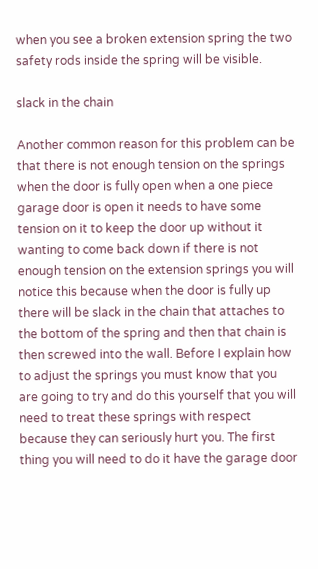when you see a broken extension spring the two safety rods inside the spring will be visible.

slack in the chain

Another common reason for this problem can be that there is not enough tension on the springs when the door is fully open when a one piece garage door is open it needs to have some tension on it to keep the door up without it wanting to come back down if there is not enough tension on the extension springs you will notice this because when the door is fully up there will be slack in the chain that attaches to the bottom of the spring and then that chain is then screwed into the wall. Before I explain how to adjust the springs you must know that you are going to try and do this yourself that you will need to treat these springs with respect because they can seriously hurt you. The first thing you will need to do it have the garage door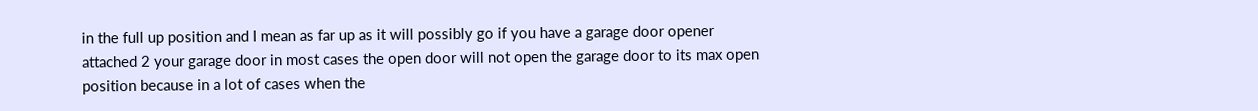in the full up position and I mean as far up as it will possibly go if you have a garage door opener attached 2 your garage door in most cases the open door will not open the garage door to its max open position because in a lot of cases when the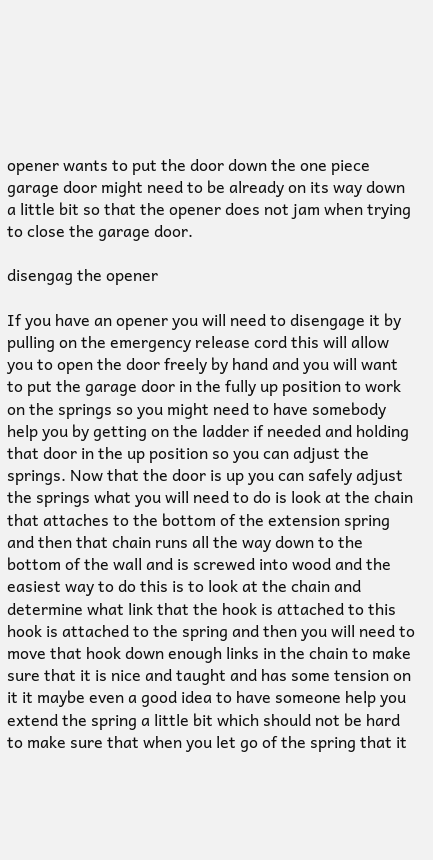opener wants to put the door down the one piece garage door might need to be already on its way down a little bit so that the opener does not jam when trying to close the garage door.

disengag the opener

If you have an opener you will need to disengage it by pulling on the emergency release cord this will allow you to open the door freely by hand and you will want to put the garage door in the fully up position to work on the springs so you might need to have somebody help you by getting on the ladder if needed and holding that door in the up position so you can adjust the springs. Now that the door is up you can safely adjust the springs what you will need to do is look at the chain that attaches to the bottom of the extension spring and then that chain runs all the way down to the bottom of the wall and is screwed into wood and the easiest way to do this is to look at the chain and determine what link that the hook is attached to this hook is attached to the spring and then you will need to move that hook down enough links in the chain to make sure that it is nice and taught and has some tension on it it maybe even a good idea to have someone help you extend the spring a little bit which should not be hard to make sure that when you let go of the spring that it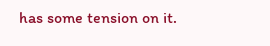has some tension on it.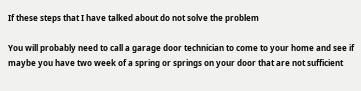If these steps that I have talked about do not solve the problem

You will probably need to call a garage door technician to come to your home and see if maybe you have two week of a spring or springs on your door that are not sufficient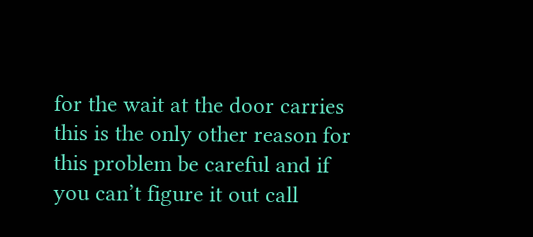for the wait at the door carries this is the only other reason for this problem be careful and if you can’t figure it out call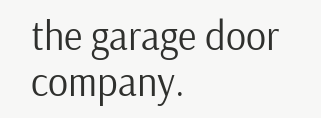the garage door company.